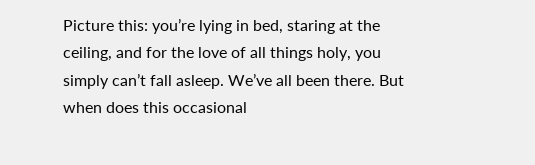Picture this: you’re lying in bed, staring at the ceiling, and for the love of all things holy, you simply can’t fall asleep. We’ve all been there. But when does this occasional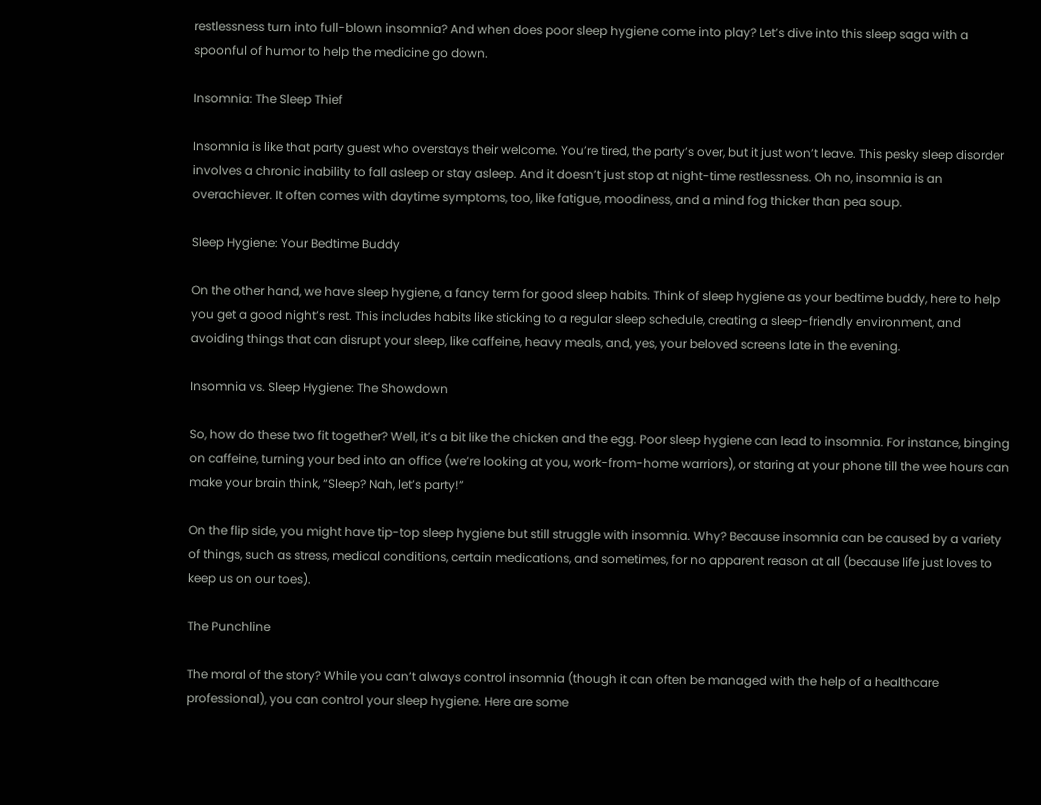restlessness turn into full-blown insomnia? And when does poor sleep hygiene come into play? Let’s dive into this sleep saga with a spoonful of humor to help the medicine go down.

Insomnia: The Sleep Thief

Insomnia is like that party guest who overstays their welcome. You’re tired, the party’s over, but it just won’t leave. This pesky sleep disorder involves a chronic inability to fall asleep or stay asleep. And it doesn’t just stop at night-time restlessness. Oh no, insomnia is an overachiever. It often comes with daytime symptoms, too, like fatigue, moodiness, and a mind fog thicker than pea soup.

Sleep Hygiene: Your Bedtime Buddy

On the other hand, we have sleep hygiene, a fancy term for good sleep habits. Think of sleep hygiene as your bedtime buddy, here to help you get a good night’s rest. This includes habits like sticking to a regular sleep schedule, creating a sleep-friendly environment, and avoiding things that can disrupt your sleep, like caffeine, heavy meals, and, yes, your beloved screens late in the evening.

Insomnia vs. Sleep Hygiene: The Showdown

So, how do these two fit together? Well, it’s a bit like the chicken and the egg. Poor sleep hygiene can lead to insomnia. For instance, binging on caffeine, turning your bed into an office (we’re looking at you, work-from-home warriors), or staring at your phone till the wee hours can make your brain think, “Sleep? Nah, let’s party!”

On the flip side, you might have tip-top sleep hygiene but still struggle with insomnia. Why? Because insomnia can be caused by a variety of things, such as stress, medical conditions, certain medications, and sometimes, for no apparent reason at all (because life just loves to keep us on our toes).

The Punchline

The moral of the story? While you can’t always control insomnia (though it can often be managed with the help of a healthcare professional), you can control your sleep hygiene. Here are some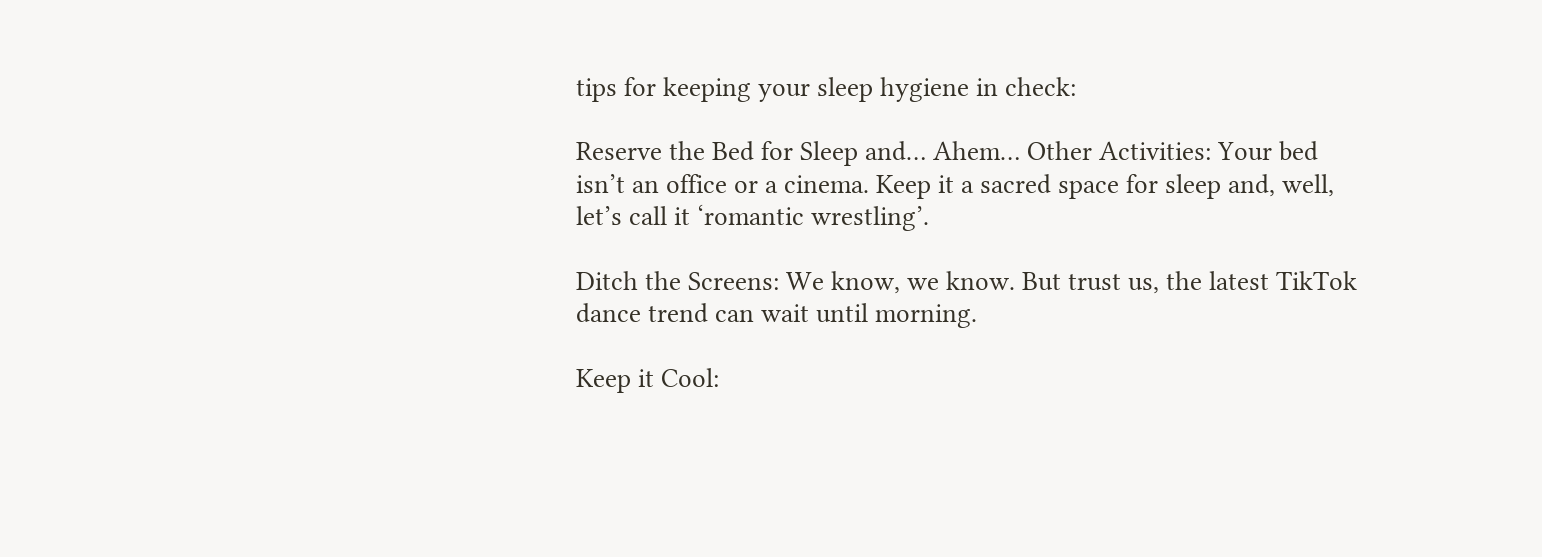tips for keeping your sleep hygiene in check:

Reserve the Bed for Sleep and… Ahem… Other Activities: Your bed isn’t an office or a cinema. Keep it a sacred space for sleep and, well, let’s call it ‘romantic wrestling’.

Ditch the Screens: We know, we know. But trust us, the latest TikTok dance trend can wait until morning.

Keep it Cool: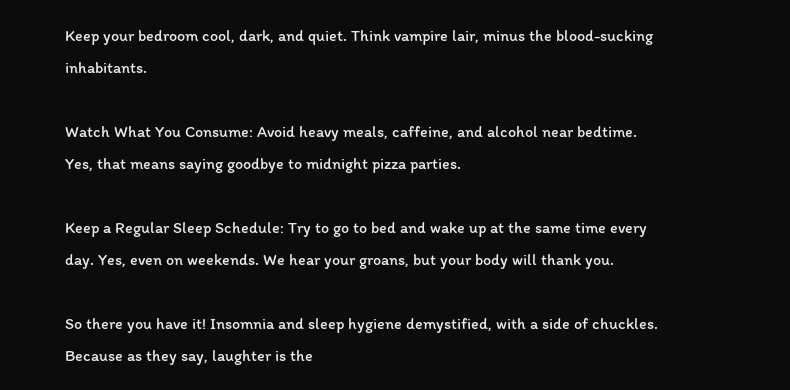Keep your bedroom cool, dark, and quiet. Think vampire lair, minus the blood-sucking inhabitants.

Watch What You Consume: Avoid heavy meals, caffeine, and alcohol near bedtime. Yes, that means saying goodbye to midnight pizza parties.

Keep a Regular Sleep Schedule: Try to go to bed and wake up at the same time every day. Yes, even on weekends. We hear your groans, but your body will thank you.

So there you have it! Insomnia and sleep hygiene demystified, with a side of chuckles. Because as they say, laughter is the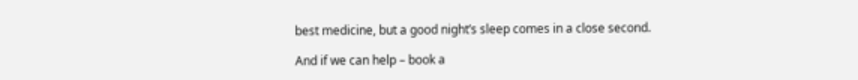best medicine, but a good night’s sleep comes in a close second.

And if we can help – book a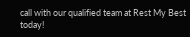call with our qualified team at Rest My Best today!